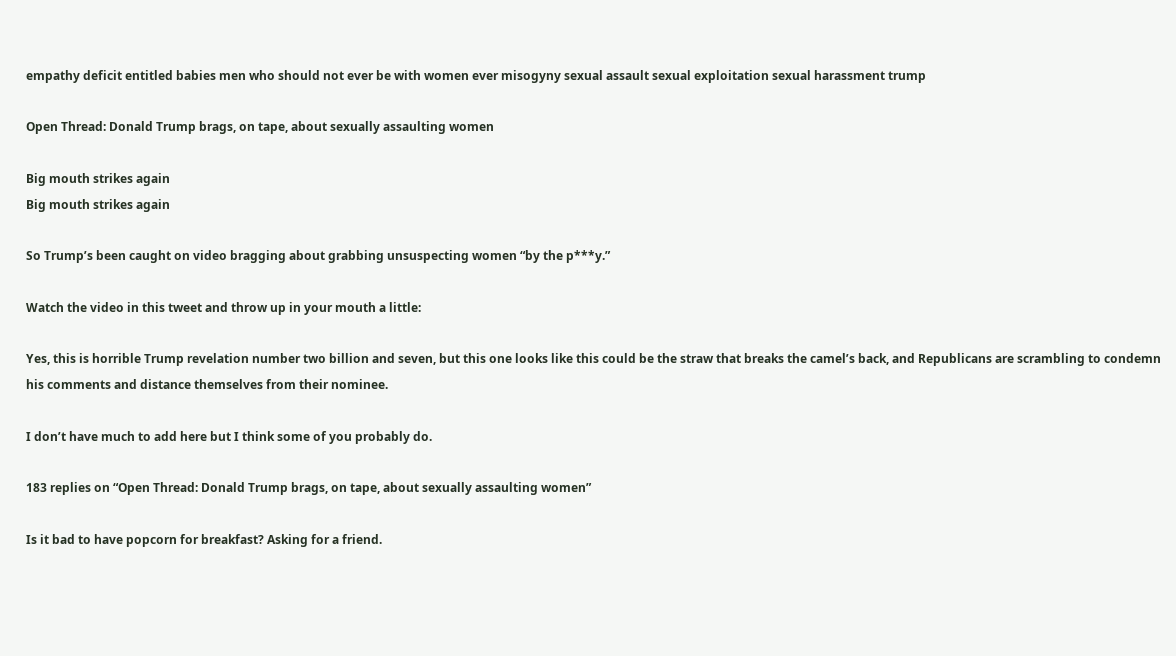empathy deficit entitled babies men who should not ever be with women ever misogyny sexual assault sexual exploitation sexual harassment trump

Open Thread: Donald Trump brags, on tape, about sexually assaulting women

Big mouth strikes again
Big mouth strikes again

So Trump’s been caught on video bragging about grabbing unsuspecting women “by the p***y.”

Watch the video in this tweet and throw up in your mouth a little:

Yes, this is horrible Trump revelation number two billion and seven, but this one looks like this could be the straw that breaks the camel’s back, and Republicans are scrambling to condemn his comments and distance themselves from their nominee.

I don’t have much to add here but I think some of you probably do.

183 replies on “Open Thread: Donald Trump brags, on tape, about sexually assaulting women”

Is it bad to have popcorn for breakfast? Asking for a friend.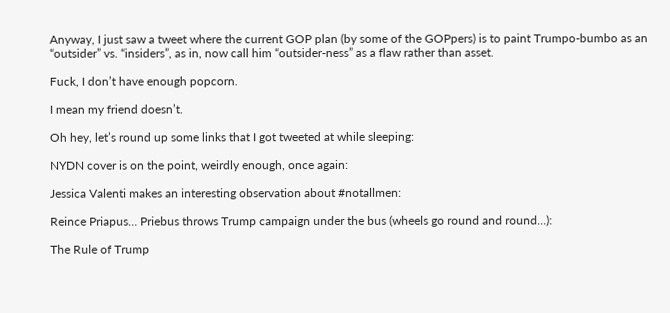Anyway, I just saw a tweet where the current GOP plan (by some of the GOPpers) is to paint Trumpo-bumbo as an “outsider” vs. “insiders”, as in, now call him “outsider-ness” as a flaw rather than asset.

Fuck, I don’t have enough popcorn.

I mean my friend doesn’t.

Oh hey, let’s round up some links that I got tweeted at while sleeping:

NYDN cover is on the point, weirdly enough, once again:

Jessica Valenti makes an interesting observation about #notallmen:

Reince Priapus… Priebus throws Trump campaign under the bus (wheels go round and round…):

The Rule of Trump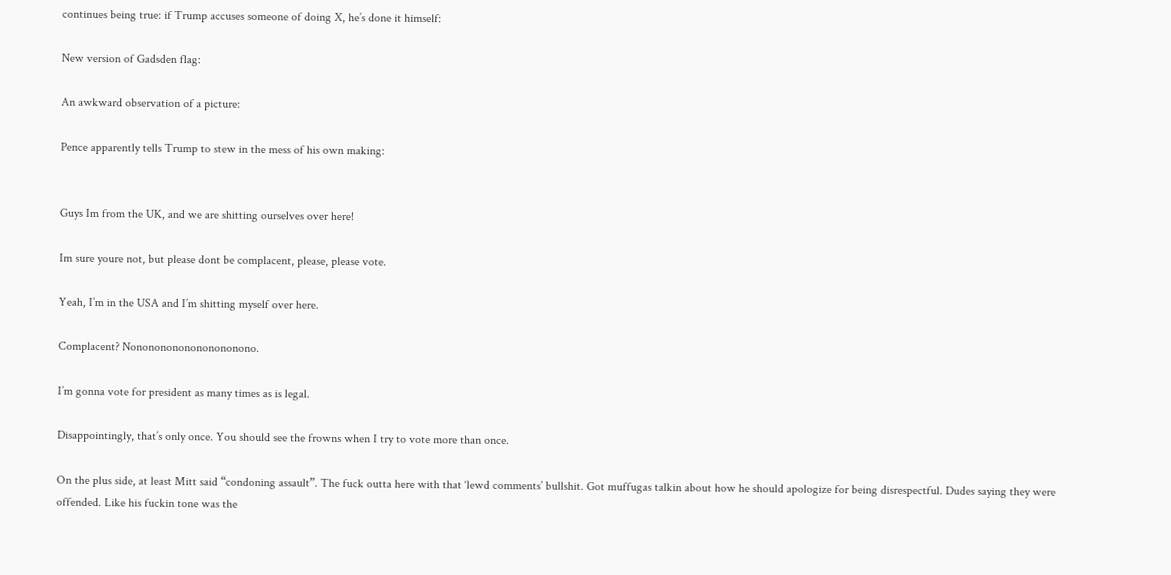continues being true: if Trump accuses someone of doing X, he’s done it himself:

New version of Gadsden flag:

An awkward observation of a picture:

Pence apparently tells Trump to stew in the mess of his own making:


Guys Im from the UK, and we are shitting ourselves over here!

Im sure youre not, but please dont be complacent, please, please vote.

Yeah, I’m in the USA and I’m shitting myself over here.

Complacent? Nonononononononononono.

I’m gonna vote for president as many times as is legal.

Disappointingly, that’s only once. You should see the frowns when I try to vote more than once.

On the plus side, at least Mitt said “condoning assault”. The fuck outta here with that ‘lewd comments’ bullshit. Got muffugas talkin about how he should apologize for being disrespectful. Dudes saying they were offended. Like his fuckin tone was the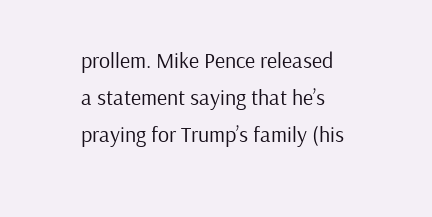prollem. Mike Pence released a statement saying that he’s praying for Trump’s family (his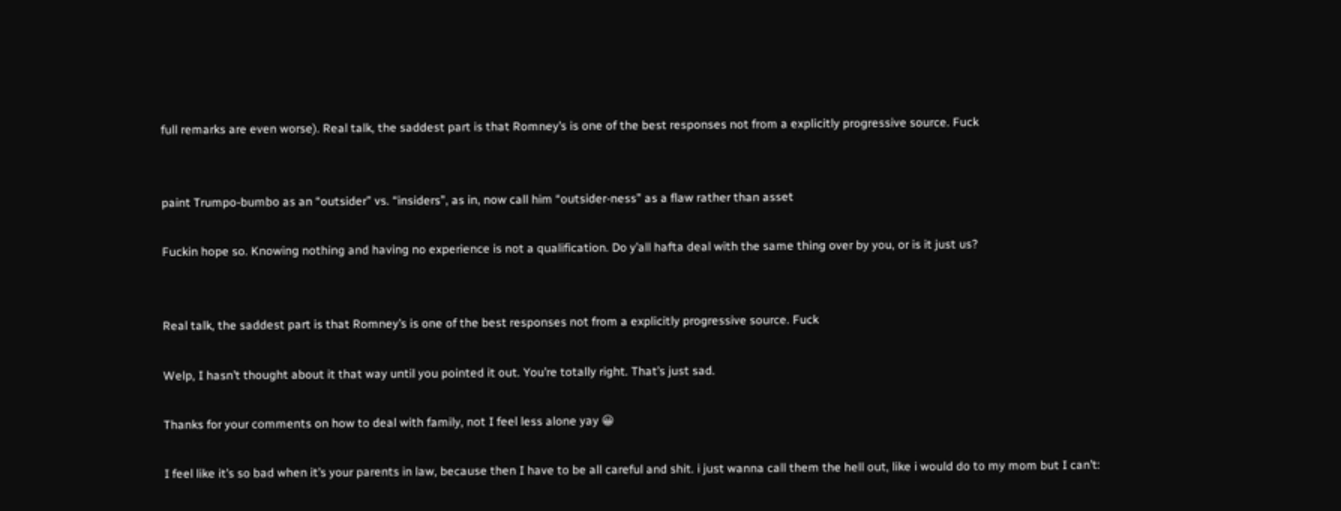full remarks are even worse). Real talk, the saddest part is that Romney’s is one of the best responses not from a explicitly progressive source. Fuck


paint Trumpo-bumbo as an “outsider” vs. “insiders”, as in, now call him “outsider-ness” as a flaw rather than asset

Fuckin hope so. Knowing nothing and having no experience is not a qualification. Do y’all hafta deal with the same thing over by you, or is it just us?


Real talk, the saddest part is that Romney’s is one of the best responses not from a explicitly progressive source. Fuck

Welp, I hasn’t thought about it that way until you pointed it out. You’re totally right. That’s just sad.

Thanks for your comments on how to deal with family, not I feel less alone yay 😀

I feel like it’s so bad when it’s your parents in law, because then I have to be all careful and shit. i just wanna call them the hell out, like i would do to my mom but I can’t: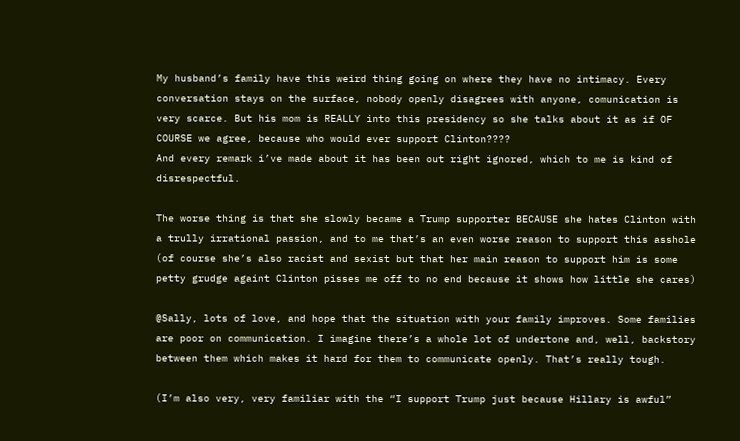My husband’s family have this weird thing going on where they have no intimacy. Every conversation stays on the surface, nobody openly disagrees with anyone, comunication is very scarce. But his mom is REALLY into this presidency so she talks about it as if OF COURSE we agree, because who would ever support Clinton????
And every remark i’ve made about it has been out right ignored, which to me is kind of disrespectful.

The worse thing is that she slowly became a Trump supporter BECAUSE she hates Clinton with a trully irrational passion, and to me that’s an even worse reason to support this asshole (of course she’s also racist and sexist but that her main reason to support him is some petty grudge againt Clinton pisses me off to no end because it shows how little she cares)

@Sally, lots of love, and hope that the situation with your family improves. Some families are poor on communication. I imagine there’s a whole lot of undertone and, well, backstory between them which makes it hard for them to communicate openly. That’s really tough.

(I’m also very, very familiar with the “I support Trump just because Hillary is awful”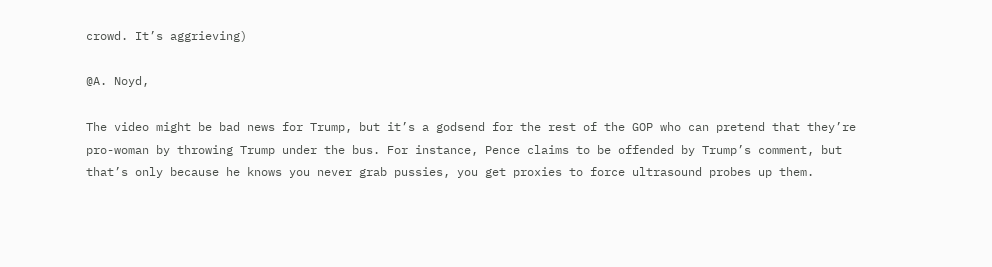crowd. It’s aggrieving)

@A. Noyd,

The video might be bad news for Trump, but it’s a godsend for the rest of the GOP who can pretend that they’re pro-woman by throwing Trump under the bus. For instance, Pence claims to be offended by Trump’s comment, but that’s only because he knows you never grab pussies, you get proxies to force ultrasound probes up them.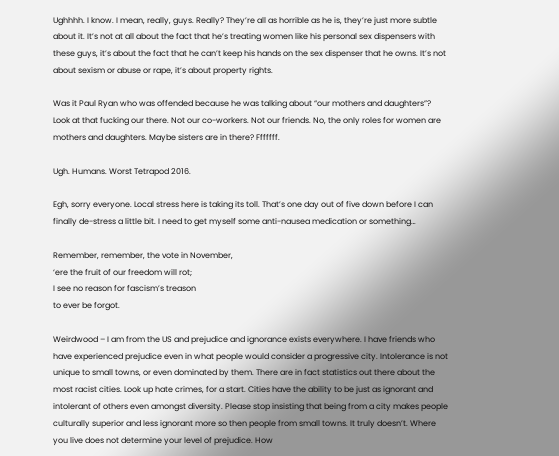Ughhhh. I know. I mean, really, guys. Really? They’re all as horrible as he is, they’re just more subtle about it. It’s not at all about the fact that he’s treating women like his personal sex dispensers with these guys, it’s about the fact that he can’t keep his hands on the sex dispenser that he owns. It’s not about sexism or abuse or rape, it’s about property rights.

Was it Paul Ryan who was offended because he was talking about “our mothers and daughters”? Look at that fucking our there. Not our co-workers. Not our friends. No, the only roles for women are mothers and daughters. Maybe sisters are in there? Fffffff.

Ugh. Humans. Worst Tetrapod 2016.

Egh, sorry everyone. Local stress here is taking its toll. That’s one day out of five down before I can finally de-stress a little bit. I need to get myself some anti-nausea medication or something…

Remember, remember, the vote in November,
‘ere the fruit of our freedom will rot;
I see no reason for fascism’s treason
to ever be forgot.

Weirdwood – I am from the US and prejudice and ignorance exists everywhere. I have friends who have experienced prejudice even in what people would consider a progressive city. Intolerance is not unique to small towns, or even dominated by them. There are in fact statistics out there about the most racist cities. Look up hate crimes, for a start. Cities have the ability to be just as ignorant and intolerant of others even amongst diversity. Please stop insisting that being from a city makes people culturally superior and less ignorant more so then people from small towns. It truly doesn’t. Where you live does not determine your level of prejudice. How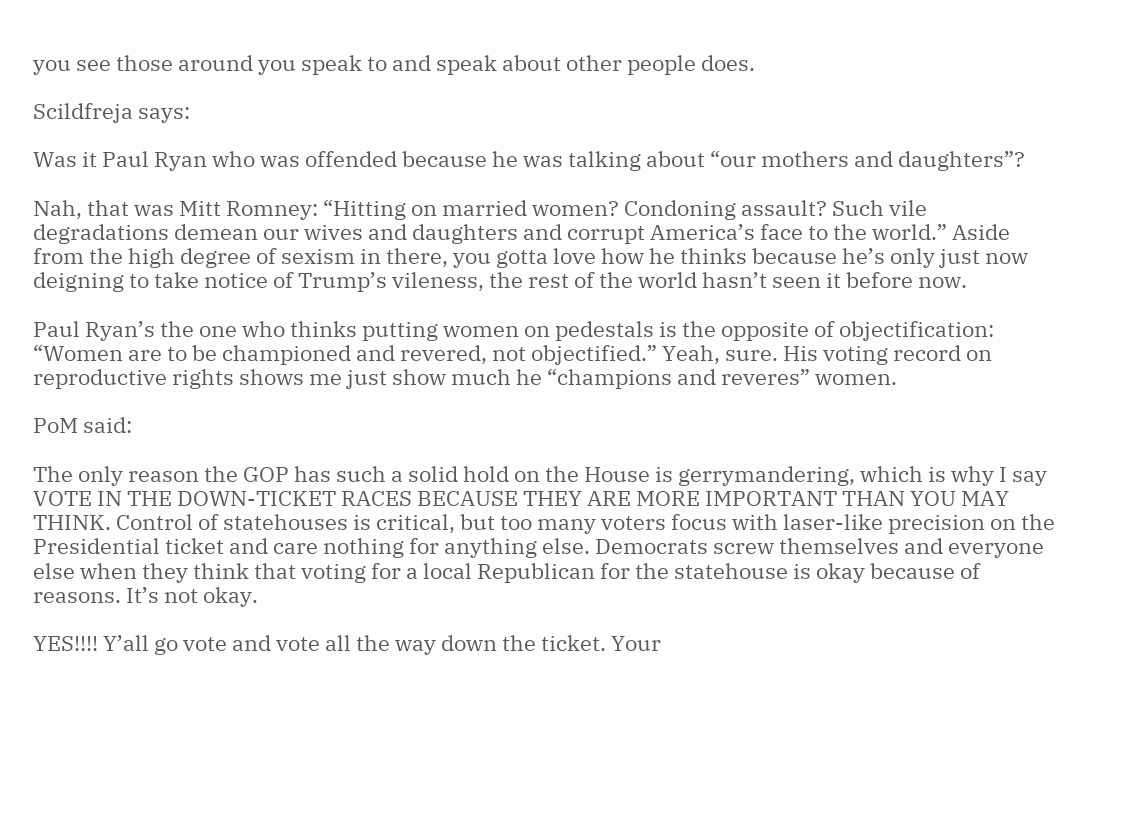you see those around you speak to and speak about other people does.

Scildfreja says:

Was it Paul Ryan who was offended because he was talking about “our mothers and daughters”?

Nah, that was Mitt Romney: “Hitting on married women? Condoning assault? Such vile degradations demean our wives and daughters and corrupt America’s face to the world.” Aside from the high degree of sexism in there, you gotta love how he thinks because he’s only just now deigning to take notice of Trump’s vileness, the rest of the world hasn’t seen it before now.

Paul Ryan’s the one who thinks putting women on pedestals is the opposite of objectification: “Women are to be championed and revered, not objectified.” Yeah, sure. His voting record on reproductive rights shows me just show much he “champions and reveres” women.

PoM said:

The only reason the GOP has such a solid hold on the House is gerrymandering, which is why I say VOTE IN THE DOWN-TICKET RACES BECAUSE THEY ARE MORE IMPORTANT THAN YOU MAY THINK. Control of statehouses is critical, but too many voters focus with laser-like precision on the Presidential ticket and care nothing for anything else. Democrats screw themselves and everyone else when they think that voting for a local Republican for the statehouse is okay because of reasons. It’s not okay.

YES!!!! Y’all go vote and vote all the way down the ticket. Your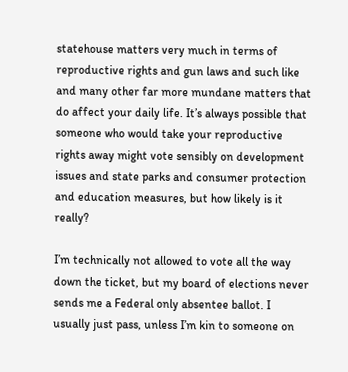statehouse matters very much in terms of reproductive rights and gun laws and such like and many other far more mundane matters that do affect your daily life. It’s always possible that someone who would take your reproductive rights away might vote sensibly on development issues and state parks and consumer protection and education measures, but how likely is it really?

I’m technically not allowed to vote all the way down the ticket, but my board of elections never sends me a Federal only absentee ballot. I usually just pass, unless I’m kin to someone on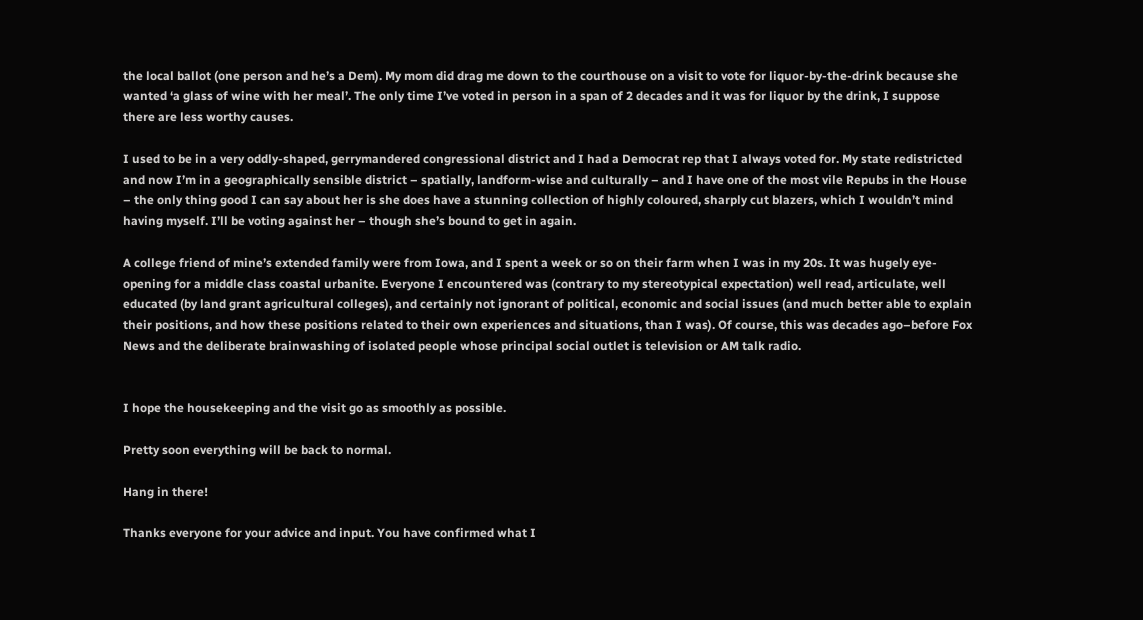the local ballot (one person and he’s a Dem). My mom did drag me down to the courthouse on a visit to vote for liquor-by-the-drink because she wanted ‘a glass of wine with her meal’. The only time I’ve voted in person in a span of 2 decades and it was for liquor by the drink, I suppose there are less worthy causes.

I used to be in a very oddly-shaped, gerrymandered congressional district and I had a Democrat rep that I always voted for. My state redistricted and now I’m in a geographically sensible district – spatially, landform-wise and culturally – and I have one of the most vile Repubs in the House – the only thing good I can say about her is she does have a stunning collection of highly coloured, sharply cut blazers, which I wouldn’t mind having myself. I’ll be voting against her – though she’s bound to get in again.

A college friend of mine’s extended family were from Iowa, and I spent a week or so on their farm when I was in my 20s. It was hugely eye-opening for a middle class coastal urbanite. Everyone I encountered was (contrary to my stereotypical expectation) well read, articulate, well educated (by land grant agricultural colleges), and certainly not ignorant of political, economic and social issues (and much better able to explain their positions, and how these positions related to their own experiences and situations, than I was). Of course, this was decades ago–before Fox News and the deliberate brainwashing of isolated people whose principal social outlet is television or AM talk radio.


I hope the housekeeping and the visit go as smoothly as possible.

Pretty soon everything will be back to normal.

Hang in there!

Thanks everyone for your advice and input. You have confirmed what I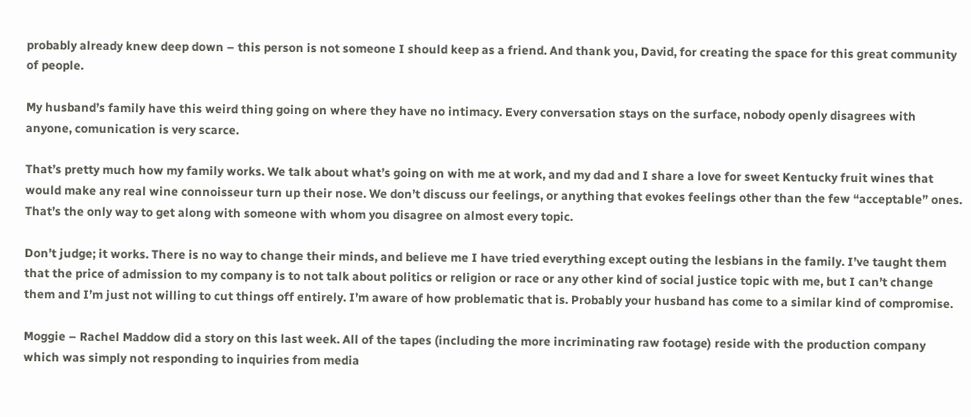probably already knew deep down – this person is not someone I should keep as a friend. And thank you, David, for creating the space for this great community of people.

My husband’s family have this weird thing going on where they have no intimacy. Every conversation stays on the surface, nobody openly disagrees with anyone, comunication is very scarce.

That’s pretty much how my family works. We talk about what’s going on with me at work, and my dad and I share a love for sweet Kentucky fruit wines that would make any real wine connoisseur turn up their nose. We don’t discuss our feelings, or anything that evokes feelings other than the few “acceptable” ones. That’s the only way to get along with someone with whom you disagree on almost every topic.

Don’t judge; it works. There is no way to change their minds, and believe me I have tried everything except outing the lesbians in the family. I’ve taught them that the price of admission to my company is to not talk about politics or religion or race or any other kind of social justice topic with me, but I can’t change them and I’m just not willing to cut things off entirely. I’m aware of how problematic that is. Probably your husband has come to a similar kind of compromise.

Moggie – Rachel Maddow did a story on this last week. All of the tapes (including the more incriminating raw footage) reside with the production company which was simply not responding to inquiries from media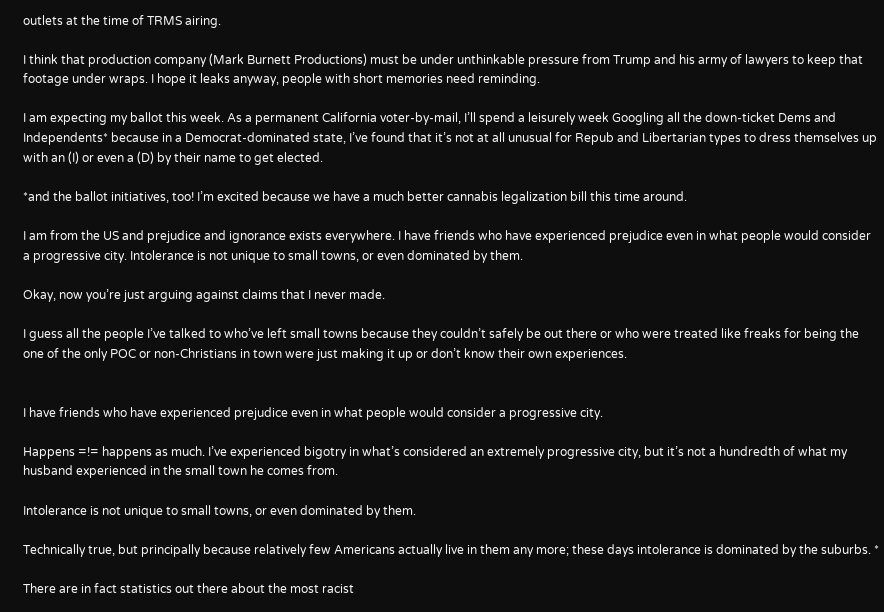outlets at the time of TRMS airing.

I think that production company (Mark Burnett Productions) must be under unthinkable pressure from Trump and his army of lawyers to keep that footage under wraps. I hope it leaks anyway, people with short memories need reminding.

I am expecting my ballot this week. As a permanent California voter-by-mail, I’ll spend a leisurely week Googling all the down-ticket Dems and Independents* because in a Democrat-dominated state, I’ve found that it’s not at all unusual for Repub and Libertarian types to dress themselves up with an (I) or even a (D) by their name to get elected.

*and the ballot initiatives, too! I’m excited because we have a much better cannabis legalization bill this time around.

I am from the US and prejudice and ignorance exists everywhere. I have friends who have experienced prejudice even in what people would consider a progressive city. Intolerance is not unique to small towns, or even dominated by them.

Okay, now you’re just arguing against claims that I never made.

I guess all the people I’ve talked to who’ve left small towns because they couldn’t safely be out there or who were treated like freaks for being the one of the only POC or non-Christians in town were just making it up or don’t know their own experiences.


I have friends who have experienced prejudice even in what people would consider a progressive city.

Happens =!= happens as much. I’ve experienced bigotry in what’s considered an extremely progressive city, but it’s not a hundredth of what my husband experienced in the small town he comes from.

Intolerance is not unique to small towns, or even dominated by them.

Technically true, but principally because relatively few Americans actually live in them any more; these days intolerance is dominated by the suburbs. *

There are in fact statistics out there about the most racist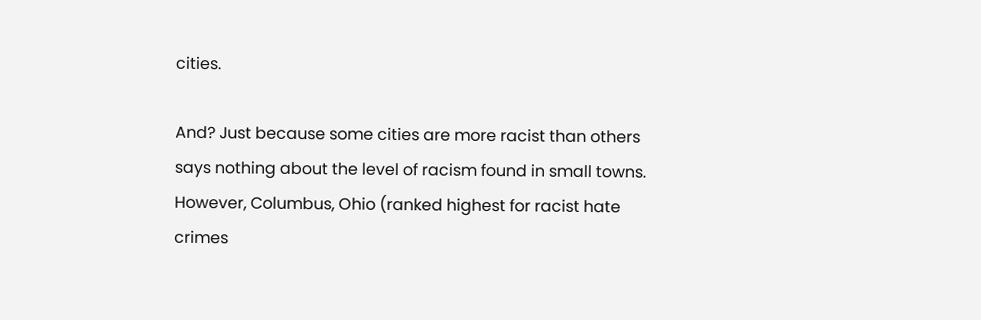cities.

And? Just because some cities are more racist than others says nothing about the level of racism found in small towns. However, Columbus, Ohio (ranked highest for racist hate crimes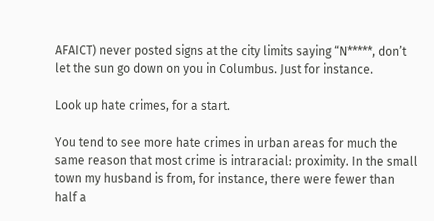AFAICT) never posted signs at the city limits saying “N*****, don’t let the sun go down on you in Columbus. Just for instance.

Look up hate crimes, for a start.

You tend to see more hate crimes in urban areas for much the same reason that most crime is intraracial: proximity. In the small town my husband is from, for instance, there were fewer than half a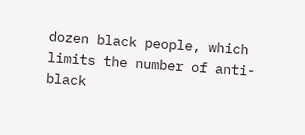dozen black people, which limits the number of anti-black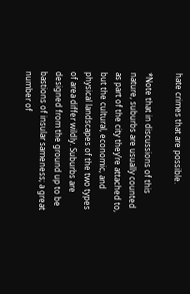hate crimes that are possible.

*Note that in discussions of this nature, suburbs are usually counted as part of the city they’re attached to, but the cultural, economic, and physical landscapes of the two types of area differ wildly. Suburbs are designed from the ground up to be bastions of insular sameness; a great number of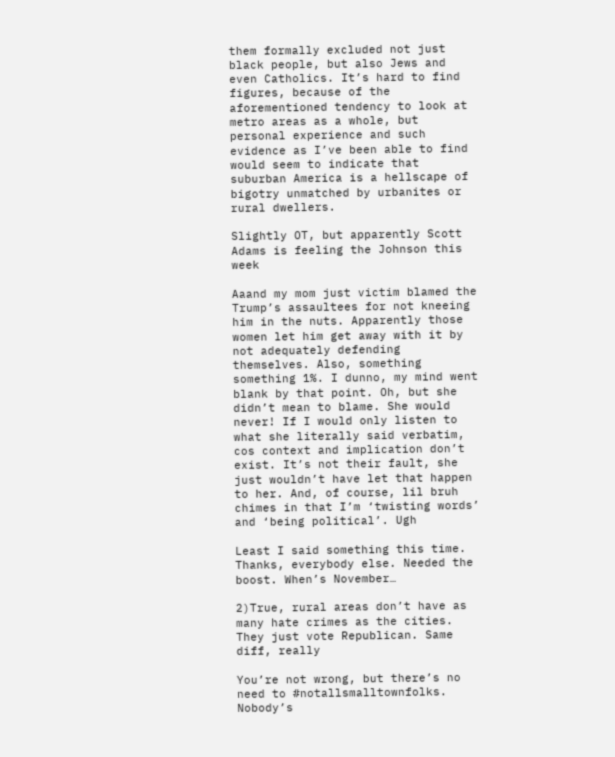them formally excluded not just black people, but also Jews and even Catholics. It’s hard to find figures, because of the aforementioned tendency to look at metro areas as a whole, but personal experience and such evidence as I’ve been able to find would seem to indicate that suburban America is a hellscape of bigotry unmatched by urbanites or rural dwellers.

Slightly OT, but apparently Scott Adams is feeling the Johnson this week

Aaand my mom just victim blamed the Trump’s assaultees for not kneeing him in the nuts. Apparently those women let him get away with it by not adequately defending themselves. Also, something something 1%. I dunno, my mind went blank by that point. Oh, but she didn’t mean to blame. She would never! If I would only listen to what she literally said verbatim, cos context and implication don’t exist. It’s not their fault, she just wouldn’t have let that happen to her. And, of course, lil bruh chimes in that I’m ‘twisting words’ and ‘being political’. Ugh

Least I said something this time. Thanks, everybody else. Needed the boost. When’s November…

2)True, rural areas don’t have as many hate crimes as the cities. They just vote Republican. Same diff, really

You’re not wrong, but there’s no need to #notallsmalltownfolks. Nobody’s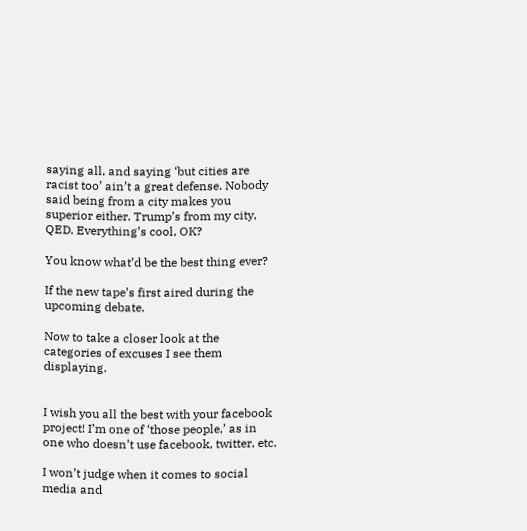saying all, and saying ‘but cities are racist too’ ain’t a great defense. Nobody said being from a city makes you superior either. Trump’s from my city, QED. Everything’s cool, OK?

You know what’d be the best thing ever?

If the new tape’s first aired during the upcoming debate.

Now to take a closer look at the categories of excuses I see them displaying.


I wish you all the best with your facebook project! I’m one of ‘those people,’ as in one who doesn’t use facebook, twitter, etc.

I won’t judge when it comes to social media and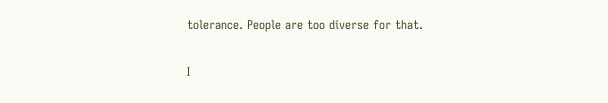tolerance. People are too diverse for that.

I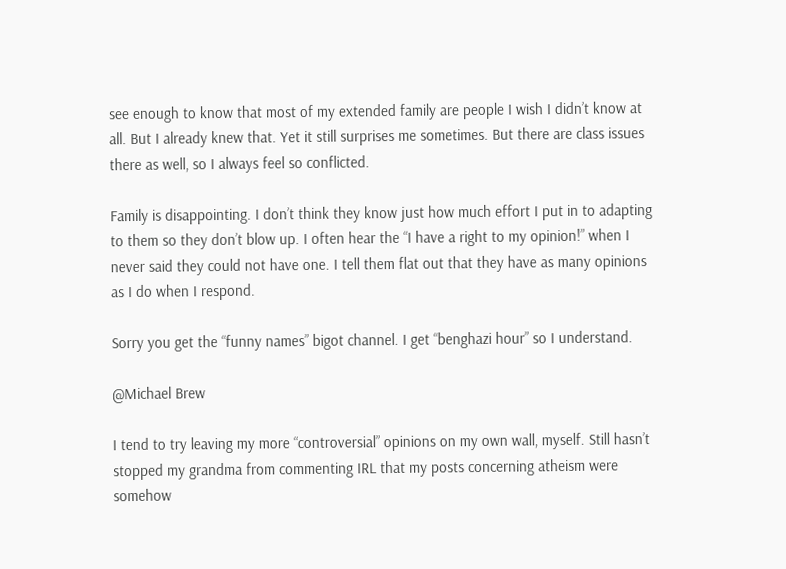see enough to know that most of my extended family are people I wish I didn’t know at all. But I already knew that. Yet it still surprises me sometimes. But there are class issues there as well, so I always feel so conflicted.

Family is disappointing. I don’t think they know just how much effort I put in to adapting to them so they don’t blow up. I often hear the “I have a right to my opinion!” when I never said they could not have one. I tell them flat out that they have as many opinions as I do when I respond.

Sorry you get the “funny names” bigot channel. I get “benghazi hour” so I understand.

@Michael Brew

I tend to try leaving my more “controversial” opinions on my own wall, myself. Still hasn’t stopped my grandma from commenting IRL that my posts concerning atheism were somehow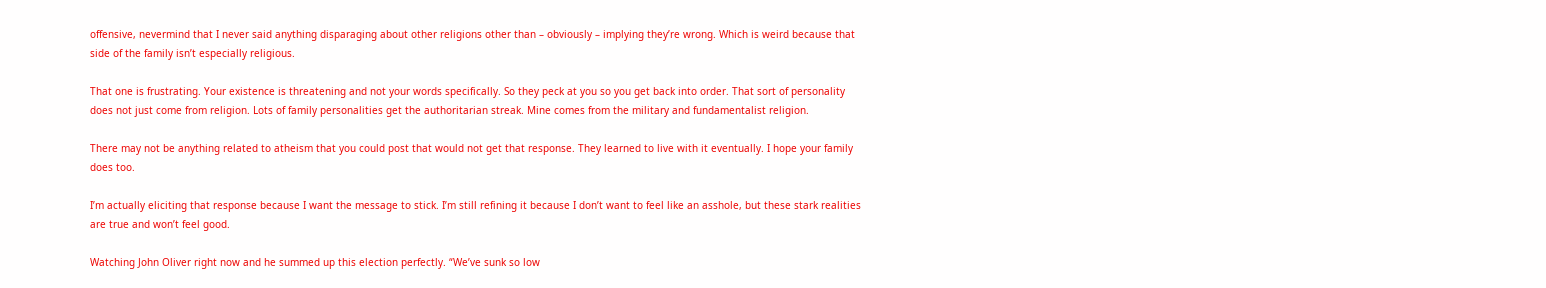offensive, nevermind that I never said anything disparaging about other religions other than – obviously – implying they’re wrong. Which is weird because that side of the family isn’t especially religious.

That one is frustrating. Your existence is threatening and not your words specifically. So they peck at you so you get back into order. That sort of personality does not just come from religion. Lots of family personalities get the authoritarian streak. Mine comes from the military and fundamentalist religion.

There may not be anything related to atheism that you could post that would not get that response. They learned to live with it eventually. I hope your family does too.

I’m actually eliciting that response because I want the message to stick. I’m still refining it because I don’t want to feel like an asshole, but these stark realities are true and won’t feel good.

Watching John Oliver right now and he summed up this election perfectly. “We’ve sunk so low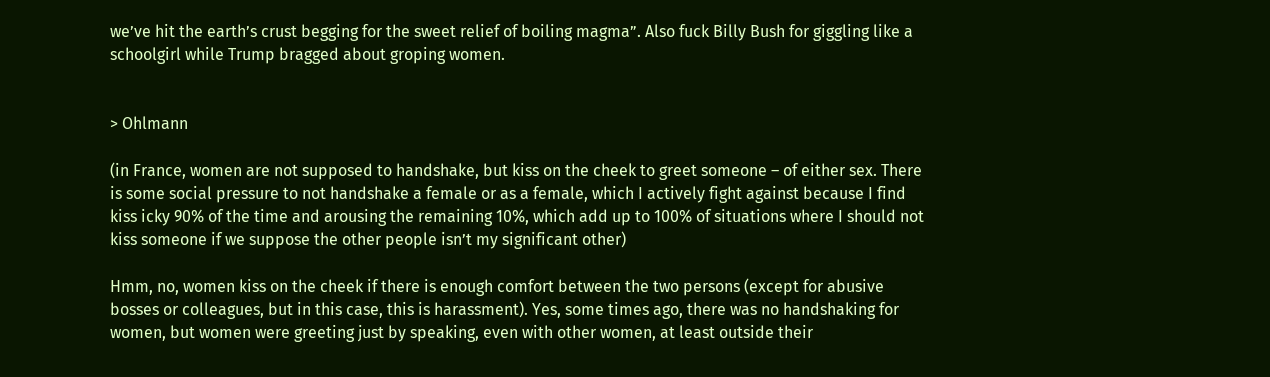we’ve hit the earth’s crust begging for the sweet relief of boiling magma”. Also fuck Billy Bush for giggling like a schoolgirl while Trump bragged about groping women.


> Ohlmann

(in France, women are not supposed to handshake, but kiss on the cheek to greet someone – of either sex. There is some social pressure to not handshake a female or as a female, which I actively fight against because I find kiss icky 90% of the time and arousing the remaining 10%, which add up to 100% of situations where I should not kiss someone if we suppose the other people isn’t my significant other)

Hmm, no, women kiss on the cheek if there is enough comfort between the two persons (except for abusive bosses or colleagues, but in this case, this is harassment). Yes, some times ago, there was no handshaking for women, but women were greeting just by speaking, even with other women, at least outside their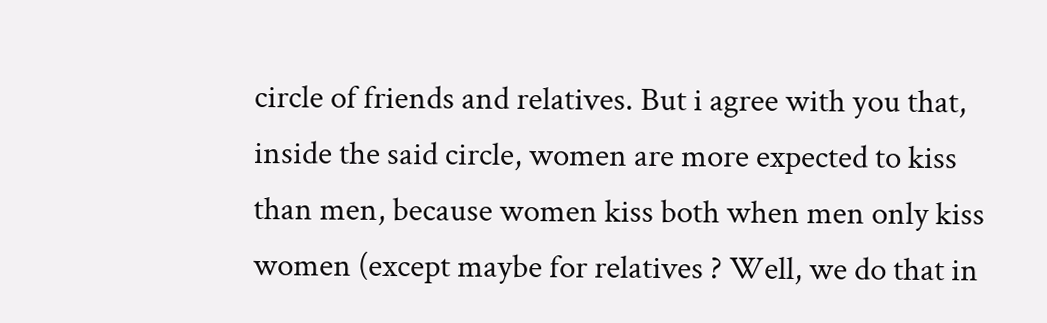circle of friends and relatives. But i agree with you that, inside the said circle, women are more expected to kiss than men, because women kiss both when men only kiss women (except maybe for relatives ? Well, we do that in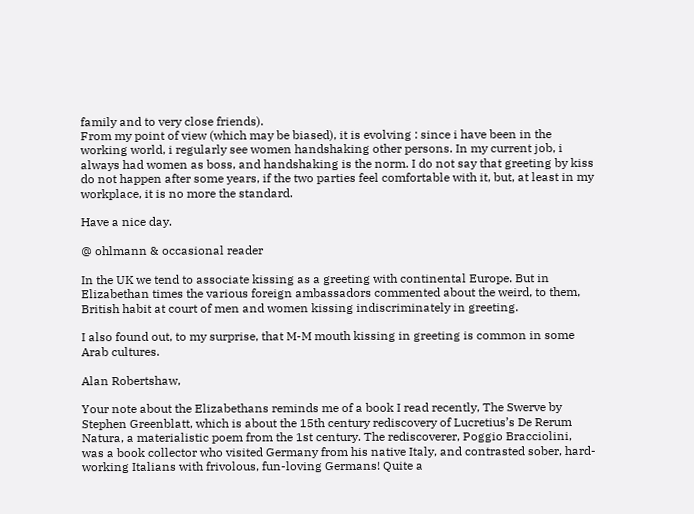family and to very close friends).
From my point of view (which may be biased), it is evolving : since i have been in the working world, i regularly see women handshaking other persons. In my current job, i always had women as boss, and handshaking is the norm. I do not say that greeting by kiss do not happen after some years, if the two parties feel comfortable with it, but, at least in my workplace, it is no more the standard.

Have a nice day.

@ ohlmann & occasional reader

In the UK we tend to associate kissing as a greeting with continental Europe. But in Elizabethan times the various foreign ambassadors commented about the weird, to them, British habit at court of men and women kissing indiscriminately in greeting.

I also found out, to my surprise, that M-M mouth kissing in greeting is common in some Arab cultures.

Alan Robertshaw,

Your note about the Elizabethans reminds me of a book I read recently, The Swerve by Stephen Greenblatt, which is about the 15th century rediscovery of Lucretius’s De Rerum Natura, a materialistic poem from the 1st century. The rediscoverer, Poggio Bracciolini, was a book collector who visited Germany from his native Italy, and contrasted sober, hard-working Italians with frivolous, fun-loving Germans! Quite a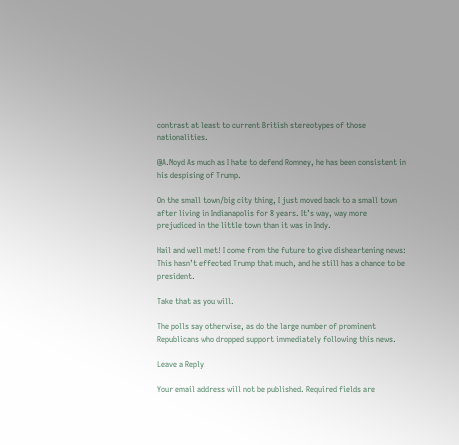contrast at least to current British stereotypes of those nationalities.

@A.Noyd As much as I hate to defend Romney, he has been consistent in his despising of Trump.

On the small town/big city thing, I just moved back to a small town after living in Indianapolis for 8 years. It’s way, way more prejudiced in the little town than it was in Indy.

Hail and well met! I come from the future to give disheartening news: This hasn’t effected Trump that much, and he still has a chance to be president.

Take that as you will.

The polls say otherwise, as do the large number of prominent Republicans who dropped support immediately following this news.

Leave a Reply

Your email address will not be published. Required fields are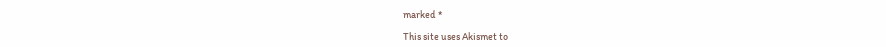marked *

This site uses Akismet to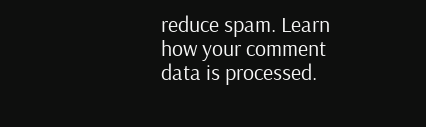reduce spam. Learn how your comment data is processed.